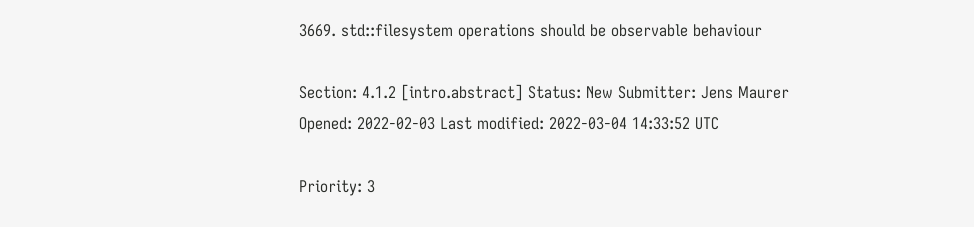3669. std::filesystem operations should be observable behaviour

Section: 4.1.2 [intro.abstract] Status: New Submitter: Jens Maurer Opened: 2022-02-03 Last modified: 2022-03-04 14:33:52 UTC

Priority: 3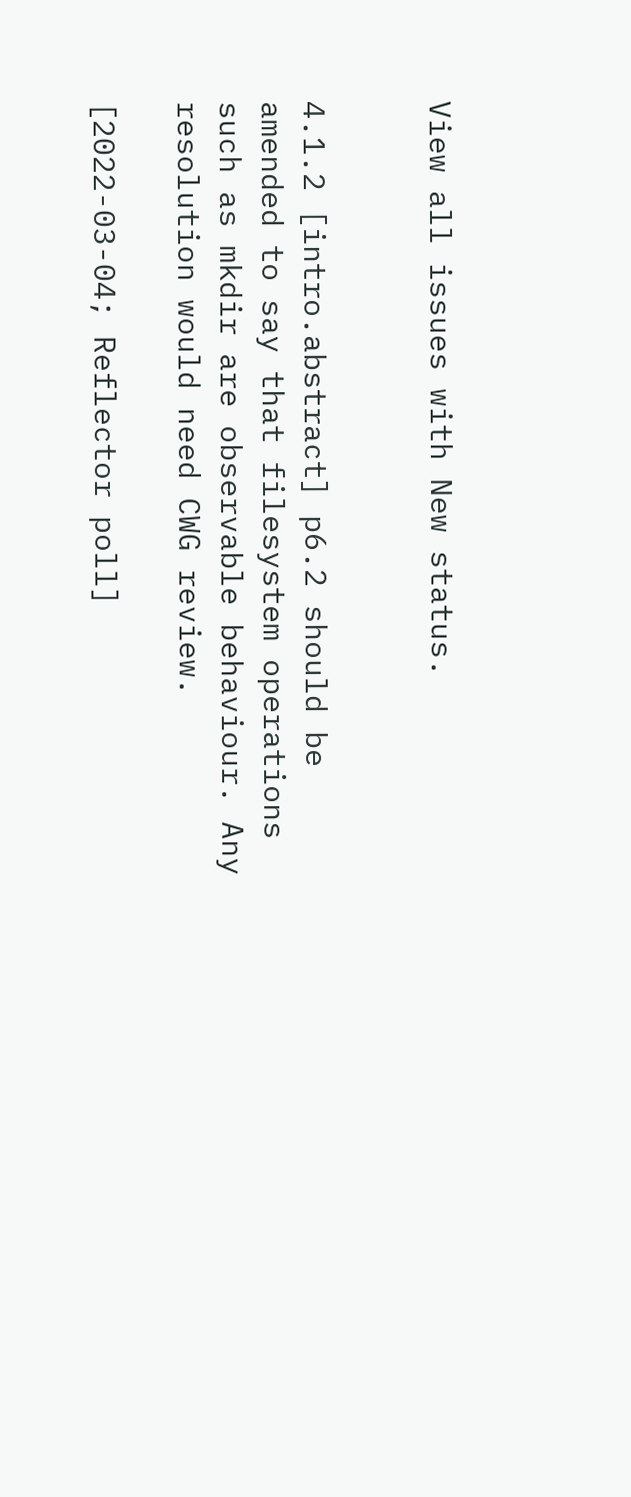View all issues with New status.


4.1.2 [intro.abstract] p6.2 should be amended to say that filesystem operations such as mkdir are observable behaviour. Any resolution would need CWG review.

[2022-03-04; Reflector poll]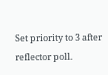Set priority to 3 after reflector poll.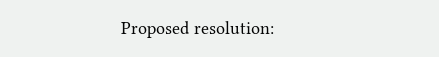Proposed resolution: